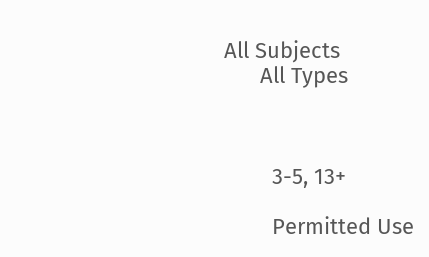All Subjects
      All Types



        3-5, 13+

        Permitted Use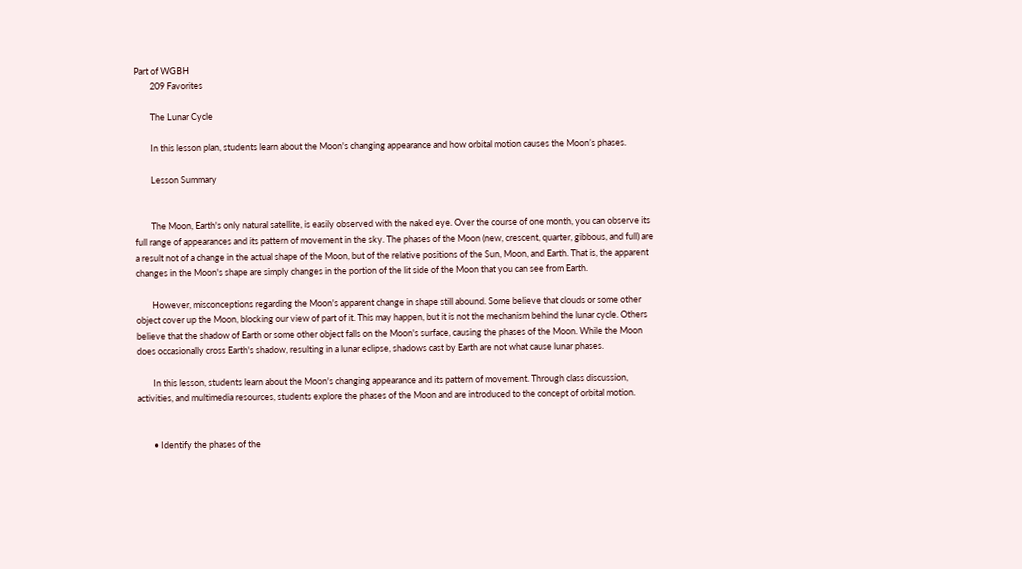Part of WGBH
        209 Favorites

        The Lunar Cycle

        In this lesson plan, students learn about the Moon's changing appearance and how orbital motion causes the Moon’s phases.

        Lesson Summary


        The Moon, Earth's only natural satellite, is easily observed with the naked eye. Over the course of one month, you can observe its full range of appearances and its pattern of movement in the sky. The phases of the Moon (new, crescent, quarter, gibbous, and full) are a result not of a change in the actual shape of the Moon, but of the relative positions of the Sun, Moon, and Earth. That is, the apparent changes in the Moon's shape are simply changes in the portion of the lit side of the Moon that you can see from Earth.

        However, misconceptions regarding the Moon's apparent change in shape still abound. Some believe that clouds or some other object cover up the Moon, blocking our view of part of it. This may happen, but it is not the mechanism behind the lunar cycle. Others believe that the shadow of Earth or some other object falls on the Moon's surface, causing the phases of the Moon. While the Moon does occasionally cross Earth's shadow, resulting in a lunar eclipse, shadows cast by Earth are not what cause lunar phases.

        In this lesson, students learn about the Moon's changing appearance and its pattern of movement. Through class discussion, activities, and multimedia resources, students explore the phases of the Moon and are introduced to the concept of orbital motion.


        • Identify the phases of the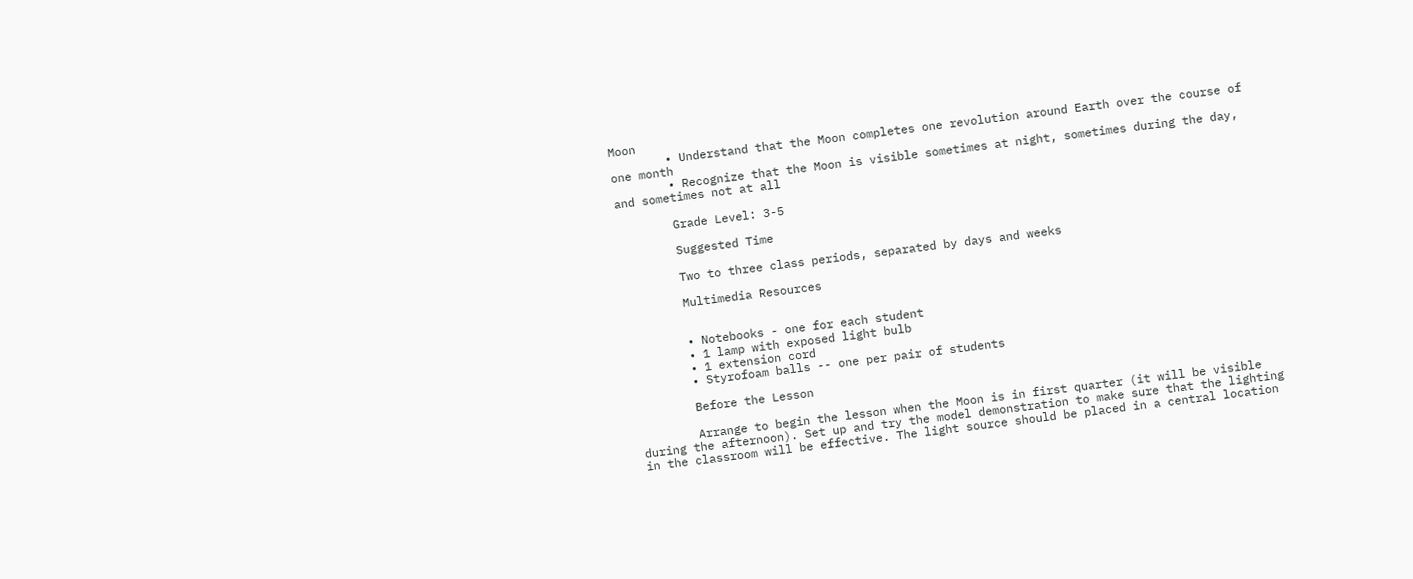Moon
        • Understand that the Moon completes one revolution around Earth over the course of one month
        • Recognize that the Moon is visible sometimes at night, sometimes during the day, and sometimes not at all

        Grade Level: 3-5

        Suggested Time

        Two to three class periods, separated by days and weeks

        Multimedia Resources


        • Notebooks - one for each student
        • 1 lamp with exposed light bulb
        • 1 extension cord
        • Styrofoam balls -- one per pair of students

        Before the Lesson

        Arrange to begin the lesson when the Moon is in first quarter (it will be visible during the afternoon). Set up and try the model demonstration to make sure that the lighting in the classroom will be effective. The light source should be placed in a central location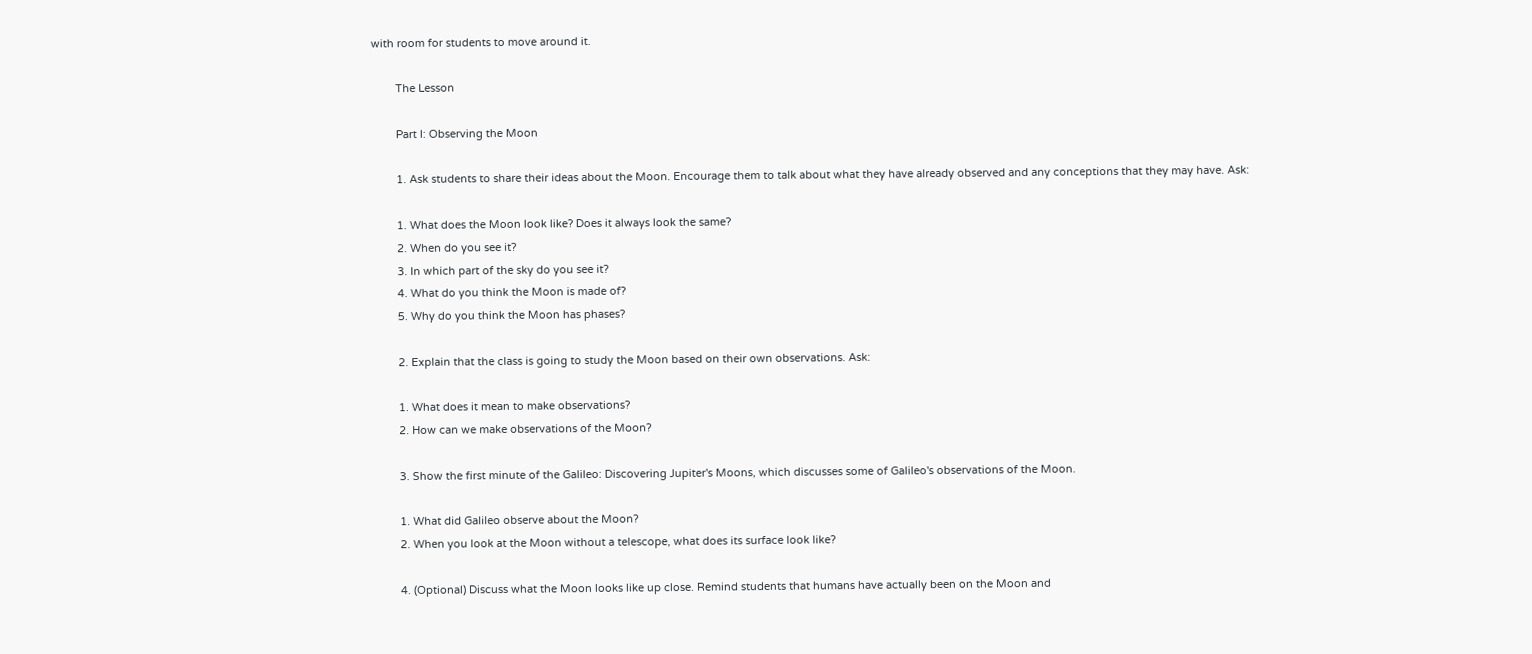with room for students to move around it.

        The Lesson

        Part I: Observing the Moon

        1. Ask students to share their ideas about the Moon. Encourage them to talk about what they have already observed and any conceptions that they may have. Ask:

        1. What does the Moon look like? Does it always look the same?
        2. When do you see it?
        3. In which part of the sky do you see it?
        4. What do you think the Moon is made of?
        5. Why do you think the Moon has phases?

        2. Explain that the class is going to study the Moon based on their own observations. Ask:

        1. What does it mean to make observations?
        2. How can we make observations of the Moon?

        3. Show the first minute of the Galileo: Discovering Jupiter's Moons, which discusses some of Galileo's observations of the Moon.

        1. What did Galileo observe about the Moon?
        2. When you look at the Moon without a telescope, what does its surface look like?

        4. (Optional) Discuss what the Moon looks like up close. Remind students that humans have actually been on the Moon and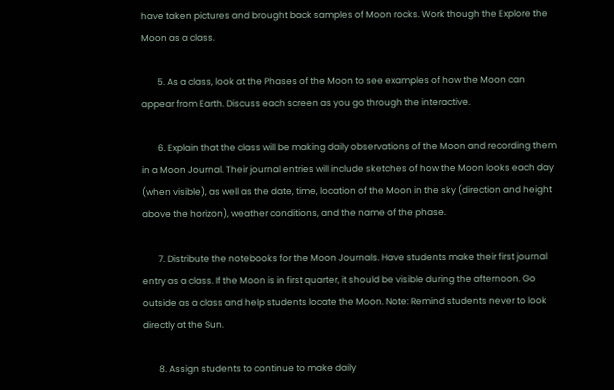have taken pictures and brought back samples of Moon rocks. Work though the Explore the Moon as a class.

        5. As a class, look at the Phases of the Moon to see examples of how the Moon can appear from Earth. Discuss each screen as you go through the interactive.

        6. Explain that the class will be making daily observations of the Moon and recording them in a Moon Journal. Their journal entries will include sketches of how the Moon looks each day (when visible), as well as the date, time, location of the Moon in the sky (direction and height above the horizon), weather conditions, and the name of the phase.

        7. Distribute the notebooks for the Moon Journals. Have students make their first journal entry as a class. If the Moon is in first quarter, it should be visible during the afternoon. Go outside as a class and help students locate the Moon. Note: Remind students never to look directly at the Sun.

        8. Assign students to continue to make daily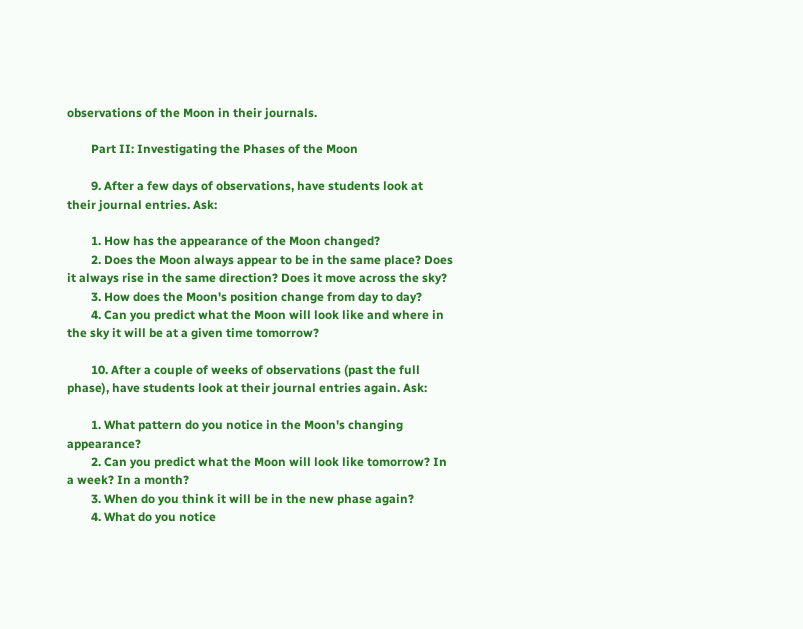observations of the Moon in their journals.

        Part II: Investigating the Phases of the Moon

        9. After a few days of observations, have students look at their journal entries. Ask:

        1. How has the appearance of the Moon changed?
        2. Does the Moon always appear to be in the same place? Does it always rise in the same direction? Does it move across the sky?
        3. How does the Moon's position change from day to day?
        4. Can you predict what the Moon will look like and where in the sky it will be at a given time tomorrow?

        10. After a couple of weeks of observations (past the full phase), have students look at their journal entries again. Ask:

        1. What pattern do you notice in the Moon's changing appearance?
        2. Can you predict what the Moon will look like tomorrow? In a week? In a month?
        3. When do you think it will be in the new phase again?
        4. What do you notice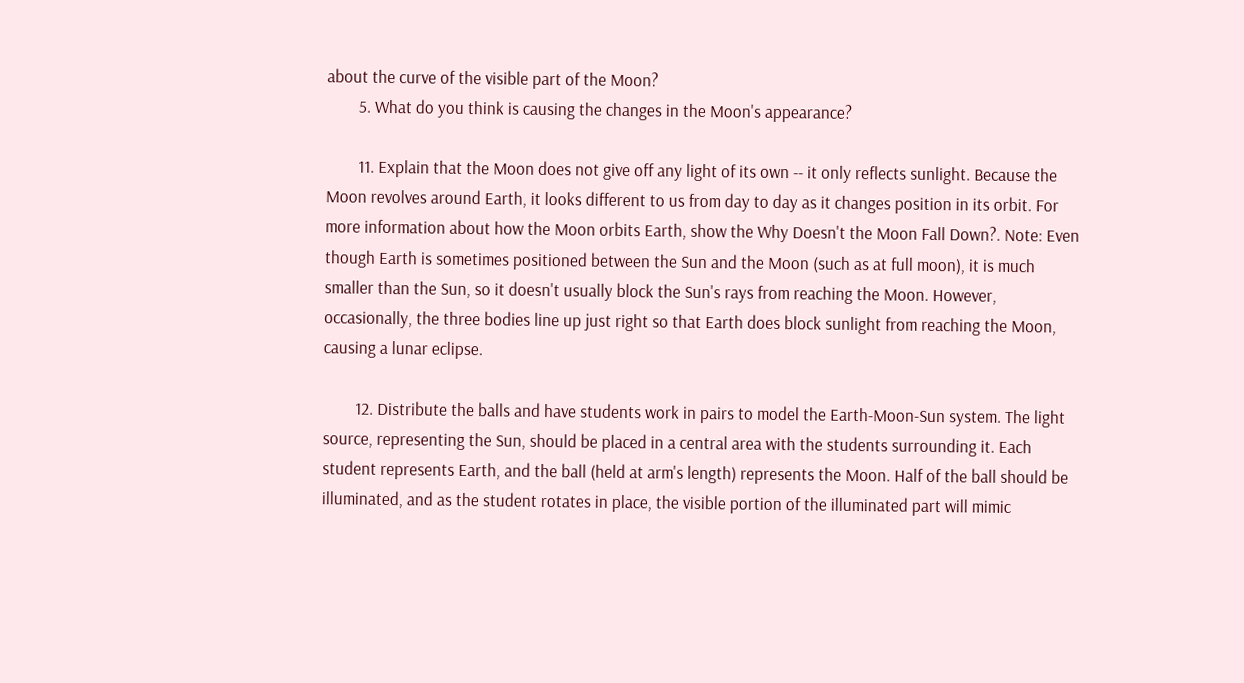about the curve of the visible part of the Moon?
        5. What do you think is causing the changes in the Moon's appearance?

        11. Explain that the Moon does not give off any light of its own -- it only reflects sunlight. Because the Moon revolves around Earth, it looks different to us from day to day as it changes position in its orbit. For more information about how the Moon orbits Earth, show the Why Doesn't the Moon Fall Down?. Note: Even though Earth is sometimes positioned between the Sun and the Moon (such as at full moon), it is much smaller than the Sun, so it doesn't usually block the Sun's rays from reaching the Moon. However, occasionally, the three bodies line up just right so that Earth does block sunlight from reaching the Moon, causing a lunar eclipse.

        12. Distribute the balls and have students work in pairs to model the Earth-Moon-Sun system. The light source, representing the Sun, should be placed in a central area with the students surrounding it. Each student represents Earth, and the ball (held at arm's length) represents the Moon. Half of the ball should be illuminated, and as the student rotates in place, the visible portion of the illuminated part will mimic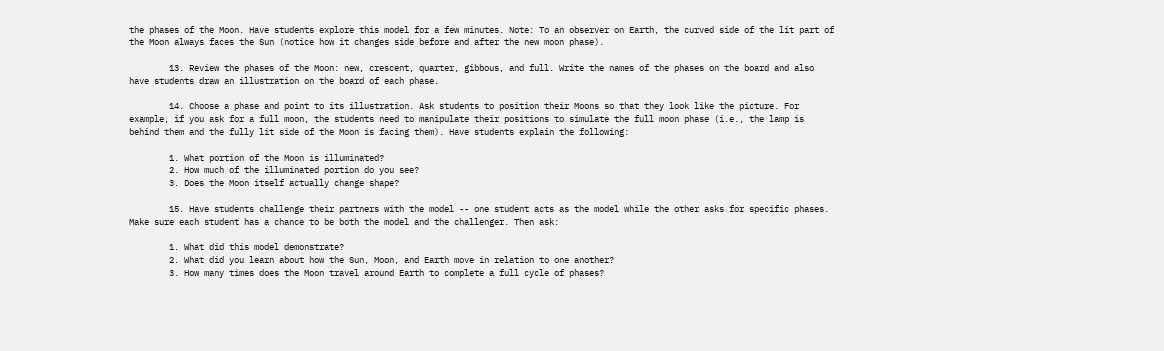the phases of the Moon. Have students explore this model for a few minutes. Note: To an observer on Earth, the curved side of the lit part of the Moon always faces the Sun (notice how it changes side before and after the new moon phase).

        13. Review the phases of the Moon: new, crescent, quarter, gibbous, and full. Write the names of the phases on the board and also have students draw an illustration on the board of each phase.

        14. Choose a phase and point to its illustration. Ask students to position their Moons so that they look like the picture. For example, if you ask for a full moon, the students need to manipulate their positions to simulate the full moon phase (i.e., the lamp is behind them and the fully lit side of the Moon is facing them). Have students explain the following:

        1. What portion of the Moon is illuminated?
        2. How much of the illuminated portion do you see?
        3. Does the Moon itself actually change shape?

        15. Have students challenge their partners with the model -- one student acts as the model while the other asks for specific phases. Make sure each student has a chance to be both the model and the challenger. Then ask:

        1. What did this model demonstrate?
        2. What did you learn about how the Sun, Moon, and Earth move in relation to one another?
        3. How many times does the Moon travel around Earth to complete a full cycle of phases?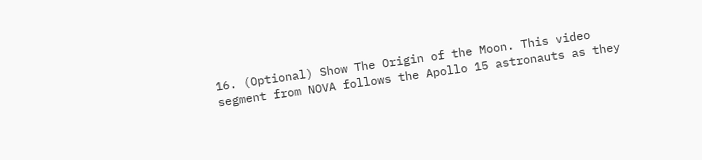16. (Optional) Show The Origin of the Moon. This video segment from NOVA follows the Apollo 15 astronauts as they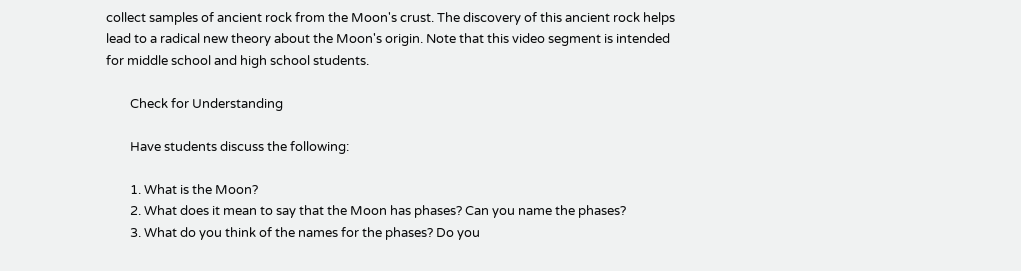collect samples of ancient rock from the Moon's crust. The discovery of this ancient rock helps lead to a radical new theory about the Moon's origin. Note that this video segment is intended for middle school and high school students.

        Check for Understanding

        Have students discuss the following:

        1. What is the Moon?
        2. What does it mean to say that the Moon has phases? Can you name the phases?
        3. What do you think of the names for the phases? Do you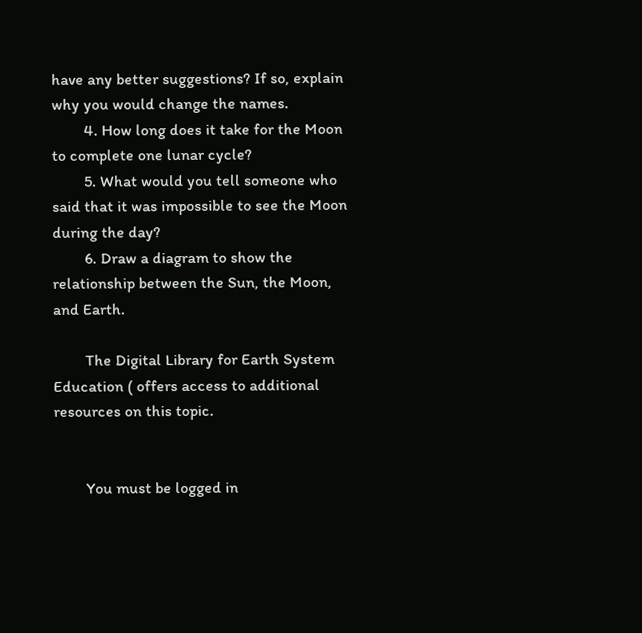have any better suggestions? If so, explain why you would change the names.
        4. How long does it take for the Moon to complete one lunar cycle?
        5. What would you tell someone who said that it was impossible to see the Moon during the day?
        6. Draw a diagram to show the relationship between the Sun, the Moon, and Earth.

        The Digital Library for Earth System Education ( offers access to additional resources on this topic.


        You must be logged in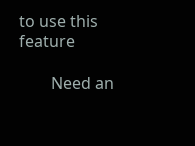to use this feature

        Need an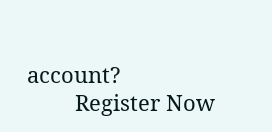account?
        Register Now